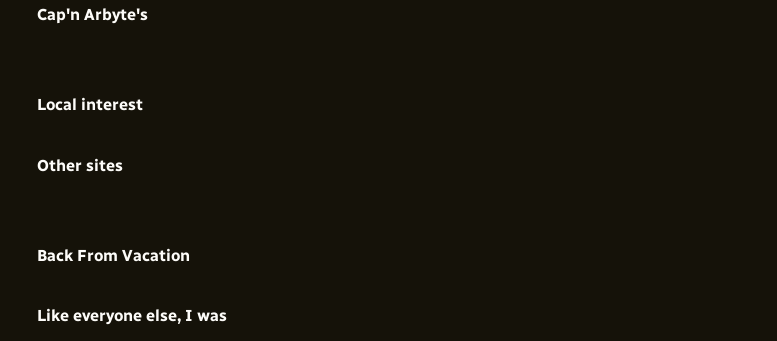Cap'n Arbyte's


Local interest

Other sites


Back From Vacation

Like everyone else, I was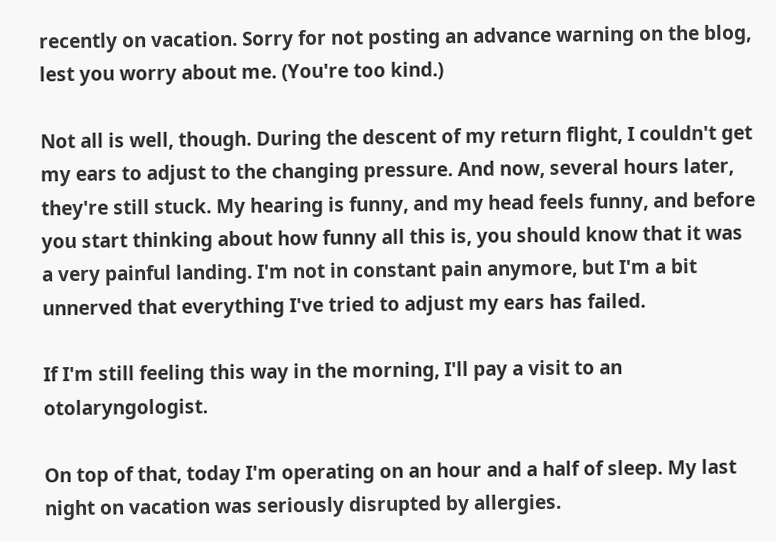recently on vacation. Sorry for not posting an advance warning on the blog, lest you worry about me. (You're too kind.)

Not all is well, though. During the descent of my return flight, I couldn't get my ears to adjust to the changing pressure. And now, several hours later, they're still stuck. My hearing is funny, and my head feels funny, and before you start thinking about how funny all this is, you should know that it was a very painful landing. I'm not in constant pain anymore, but I'm a bit unnerved that everything I've tried to adjust my ears has failed.

If I'm still feeling this way in the morning, I'll pay a visit to an otolaryngologist.

On top of that, today I'm operating on an hour and a half of sleep. My last night on vacation was seriously disrupted by allergies.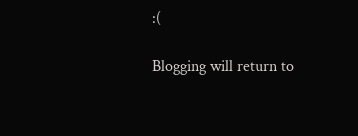:(

Blogging will return to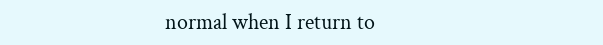normal when I return to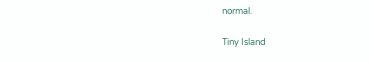normal.

Tiny Island